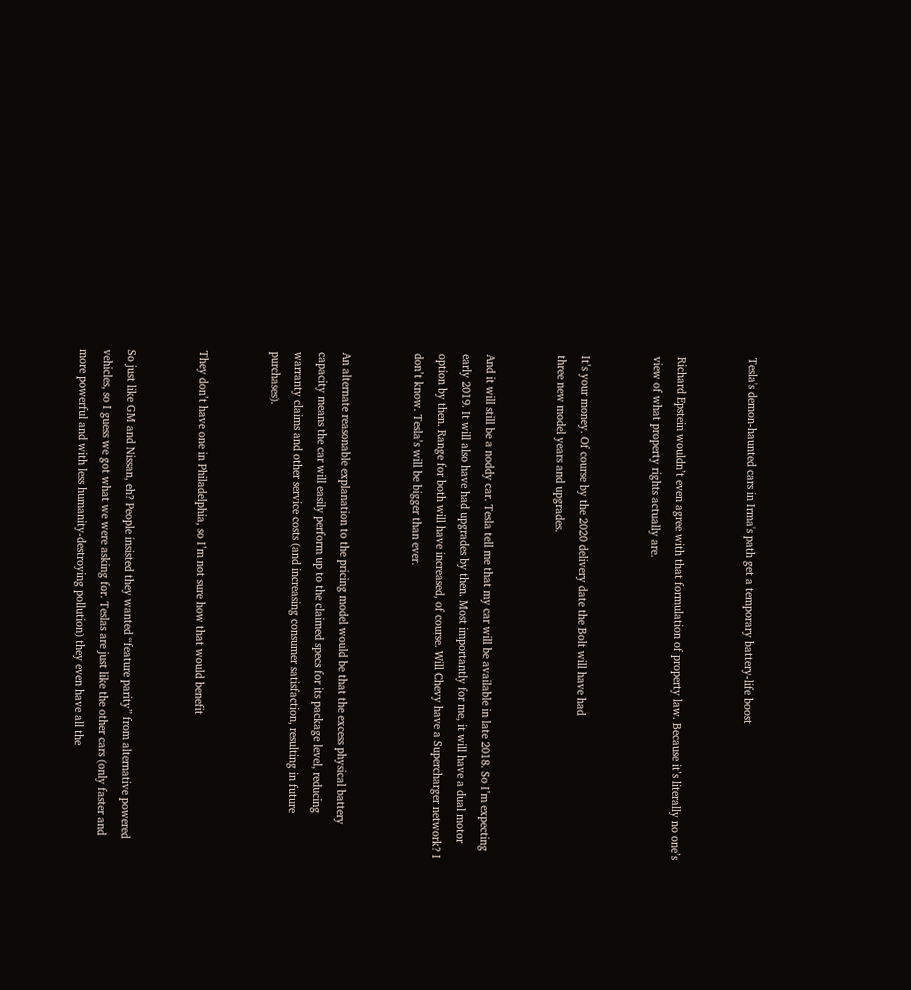Tesla's demon-haunted cars in Irma's path get a temporary battery-life boost


Richard Epstein wouldn’t even agree with that formulation of property law. Because it’s literally no one’s view of what property rights actually are.


It’s your money. Of course by the 2020 delivery date the Bolt will have had
three new model years and upgrades.


And it will still be a noddy car. Tesla tell me that my car will be available in late 2018. So I’m expecting early 2019. It will also have had upgrades by then. Most importantly for me, it will have a dual motor option by then. Range for both will have increased, of course. Will Chevy have a Supercharger network? I don’t know. Tesla’s will be bigger than ever.


An alternate reasonable explanation to the pricing model would be that the excess physical battery capacity means the car will easily perform up to the claimed specs for its package level, reducing warranty claims and other service costs (and increasing consumer satisfaction, resulting in future purchases).


They don’t have one in Philadelphia, so I’m not sure how that would benefit


So just like GM and Nissan, eh? People insisted they wanted “feature parity” from alternative powered vehicles, so I guess we got what we were asking for. Teslas are just like the other cars (only faster and more powerful and with less humanity-destroying pollution) they even have all the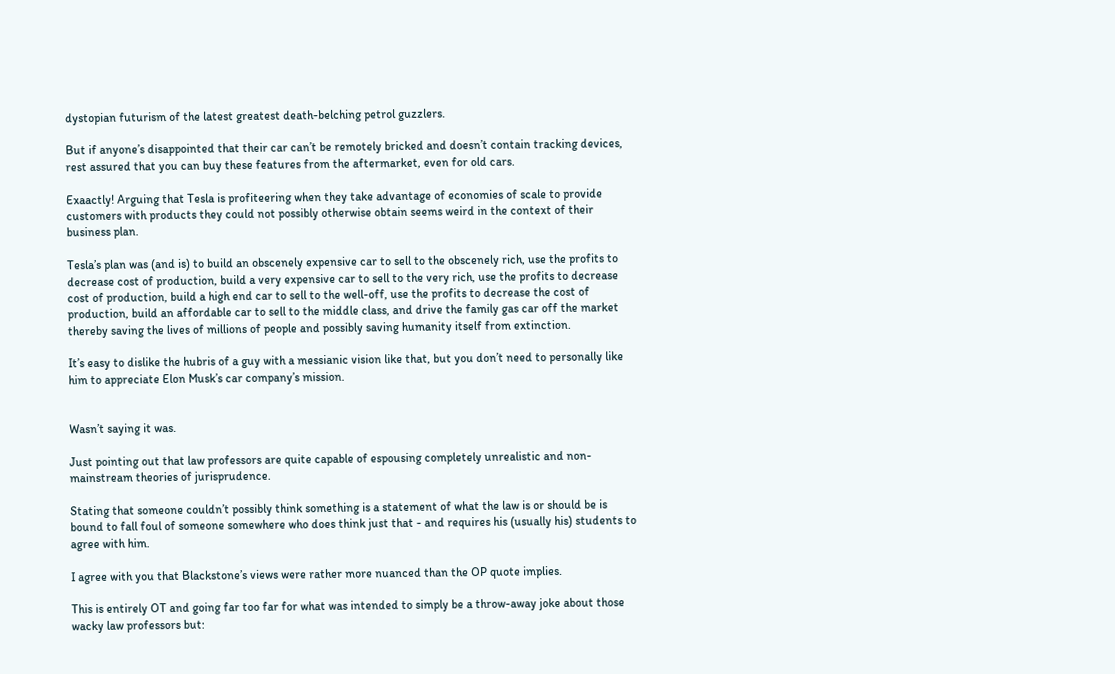dystopian futurism of the latest greatest death-belching petrol guzzlers.

But if anyone’s disappointed that their car can’t be remotely bricked and doesn’t contain tracking devices, rest assured that you can buy these features from the aftermarket, even for old cars.

Exaactly! Arguing that Tesla is profiteering when they take advantage of economies of scale to provide customers with products they could not possibly otherwise obtain seems weird in the context of their business plan.

Tesla’s plan was (and is) to build an obscenely expensive car to sell to the obscenely rich, use the profits to decrease cost of production, build a very expensive car to sell to the very rich, use the profits to decrease cost of production, build a high end car to sell to the well-off, use the profits to decrease the cost of production, build an affordable car to sell to the middle class, and drive the family gas car off the market thereby saving the lives of millions of people and possibly saving humanity itself from extinction.

It’s easy to dislike the hubris of a guy with a messianic vision like that, but you don’t need to personally like him to appreciate Elon Musk’s car company’s mission.


Wasn’t saying it was.

Just pointing out that law professors are quite capable of espousing completely unrealistic and non-mainstream theories of jurisprudence.

Stating that someone couldn’t possibly think something is a statement of what the law is or should be is bound to fall foul of someone somewhere who does think just that - and requires his (usually his) students to agree with him.

I agree with you that Blackstone’s views were rather more nuanced than the OP quote implies.

This is entirely OT and going far too far for what was intended to simply be a throw-away joke about those wacky law professors but: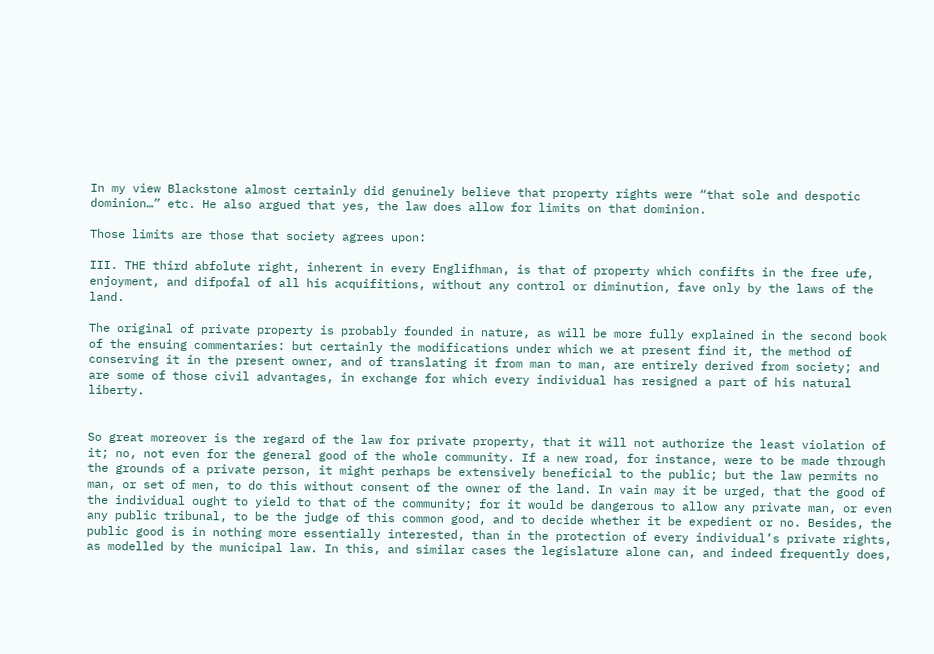In my view Blackstone almost certainly did genuinely believe that property rights were “that sole and despotic dominion…” etc. He also argued that yes, the law does allow for limits on that dominion.

Those limits are those that society agrees upon:

III. THE third abfolute right, inherent in every Englifhman, is that of property which confifts in the free ufe, enjoyment, and difpofal of all his acquifitions, without any control or diminution, fave only by the laws of the land.

The original of private property is probably founded in nature, as will be more fully explained in the second book of the ensuing commentaries: but certainly the modifications under which we at present find it, the method of conserving it in the present owner, and of translating it from man to man, are entirely derived from society; and are some of those civil advantages, in exchange for which every individual has resigned a part of his natural liberty.


So great moreover is the regard of the law for private property, that it will not authorize the least violation of it; no, not even for the general good of the whole community. If a new road, for instance, were to be made through the grounds of a private person, it might perhaps be extensively beneficial to the public; but the law permits no man, or set of men, to do this without consent of the owner of the land. In vain may it be urged, that the good of the individual ought to yield to that of the community; for it would be dangerous to allow any private man, or even any public tribunal, to be the judge of this common good, and to decide whether it be expedient or no. Besides, the public good is in nothing more essentially interested, than in the protection of every individual’s private rights, as modelled by the municipal law. In this, and similar cases the legislature alone can, and indeed frequently does,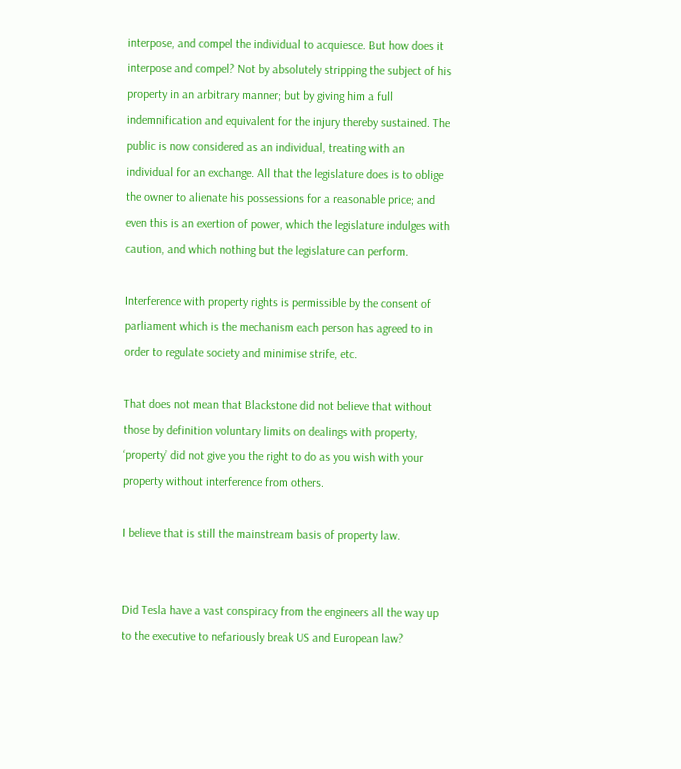interpose, and compel the individual to acquiesce. But how does it interpose and compel? Not by absolutely stripping the subject of his property in an arbitrary manner; but by giving him a full indemnification and equivalent for the injury thereby sustained. The public is now considered as an individual, treating with an individual for an exchange. All that the legislature does is to oblige the owner to alienate his possessions for a reasonable price; and even this is an exertion of power, which the legislature indulges with caution, and which nothing but the legislature can perform.

Interference with property rights is permissible by the consent of parliament which is the mechanism each person has agreed to in order to regulate society and minimise strife, etc.

That does not mean that Blackstone did not believe that without those by definition voluntary limits on dealings with property, ‘property’ did not give you the right to do as you wish with your property without interference from others.

I believe that is still the mainstream basis of property law.


Did Tesla have a vast conspiracy from the engineers all the way up to the executive to nefariously break US and European law?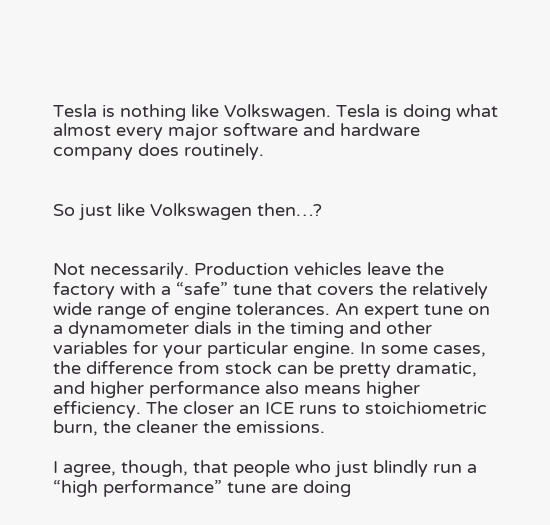Tesla is nothing like Volkswagen. Tesla is doing what almost every major software and hardware company does routinely.


So just like Volkswagen then…?


Not necessarily. Production vehicles leave the factory with a “safe” tune that covers the relatively wide range of engine tolerances. An expert tune on a dynamometer dials in the timing and other variables for your particular engine. In some cases, the difference from stock can be pretty dramatic, and higher performance also means higher efficiency. The closer an ICE runs to stoichiometric burn, the cleaner the emissions.

I agree, though, that people who just blindly run a “high performance” tune are doing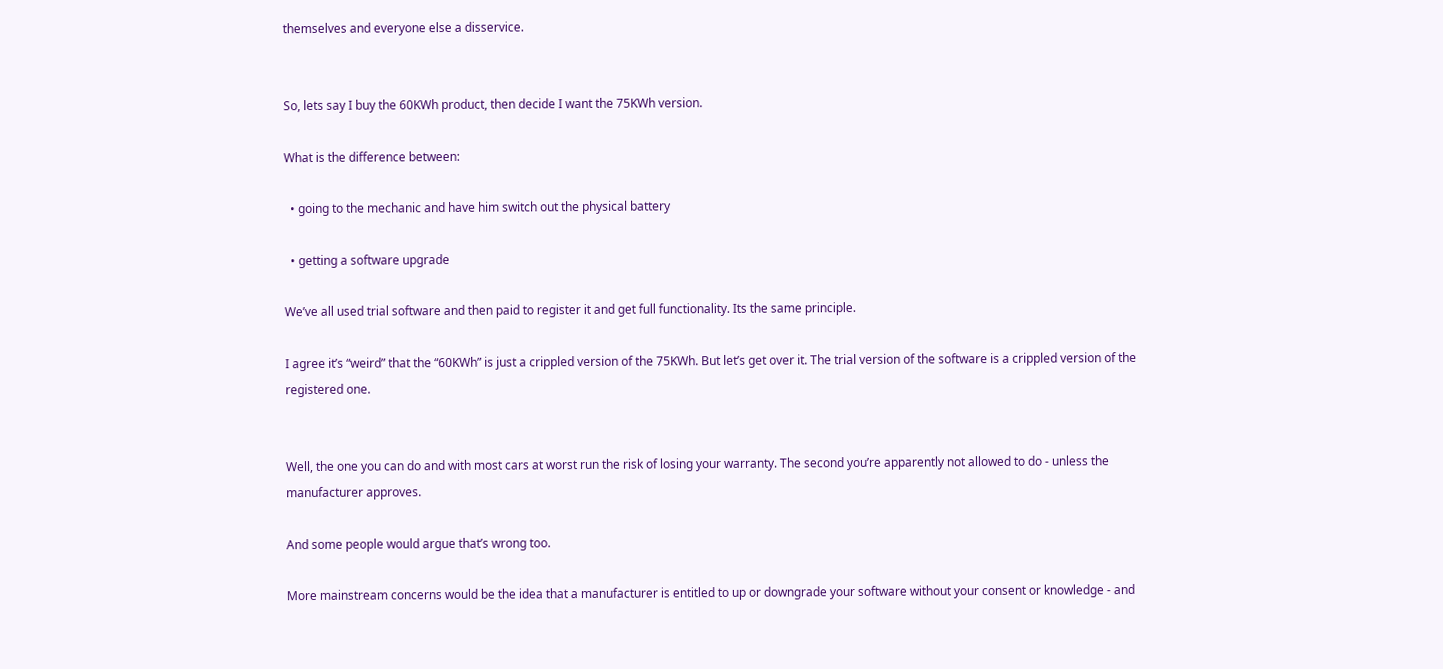themselves and everyone else a disservice.


So, lets say I buy the 60KWh product, then decide I want the 75KWh version.

What is the difference between:

  • going to the mechanic and have him switch out the physical battery

  • getting a software upgrade

We’ve all used trial software and then paid to register it and get full functionality. Its the same principle.

I agree it’s “weird” that the “60KWh” is just a crippled version of the 75KWh. But let’s get over it. The trial version of the software is a crippled version of the registered one.


Well, the one you can do and with most cars at worst run the risk of losing your warranty. The second you’re apparently not allowed to do - unless the manufacturer approves.

And some people would argue that’s wrong too.

More mainstream concerns would be the idea that a manufacturer is entitled to up or downgrade your software without your consent or knowledge - and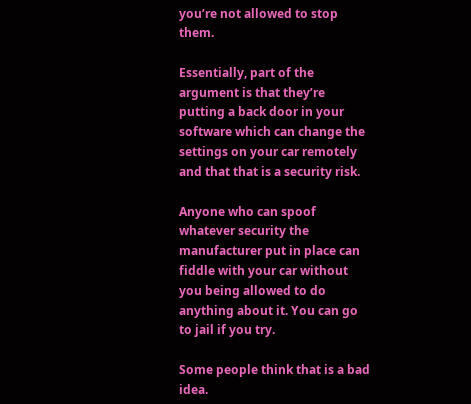you’re not allowed to stop them.

Essentially, part of the argument is that they’re putting a back door in your software which can change the settings on your car remotely and that that is a security risk.

Anyone who can spoof whatever security the manufacturer put in place can fiddle with your car without you being allowed to do anything about it. You can go to jail if you try.

Some people think that is a bad idea.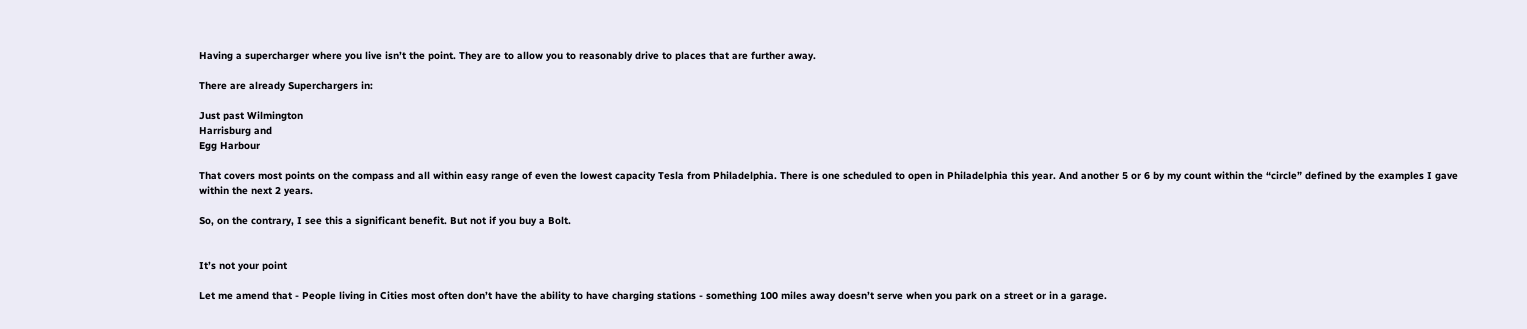Having a supercharger where you live isn’t the point. They are to allow you to reasonably drive to places that are further away.

There are already Superchargers in:

Just past Wilmington
Harrisburg and
Egg Harbour

That covers most points on the compass and all within easy range of even the lowest capacity Tesla from Philadelphia. There is one scheduled to open in Philadelphia this year. And another 5 or 6 by my count within the “circle” defined by the examples I gave within the next 2 years.

So, on the contrary, I see this a significant benefit. But not if you buy a Bolt.


It’s not your point

Let me amend that - People living in Cities most often don’t have the ability to have charging stations - something 100 miles away doesn’t serve when you park on a street or in a garage.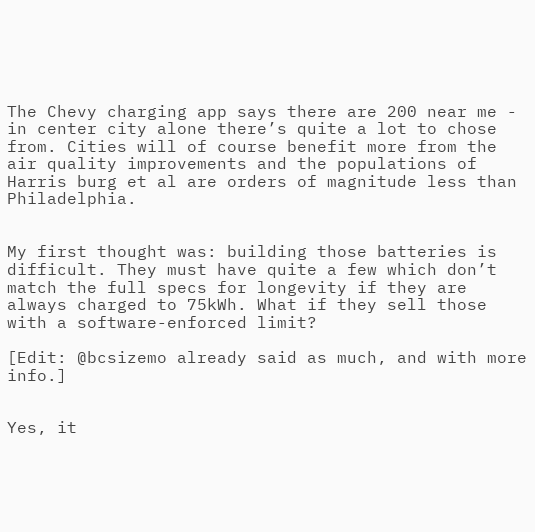The Chevy charging app says there are 200 near me - in center city alone there’s quite a lot to chose from. Cities will of course benefit more from the air quality improvements and the populations of Harris burg et al are orders of magnitude less than Philadelphia.


My first thought was: building those batteries is difficult. They must have quite a few which don’t match the full specs for longevity if they are always charged to 75kWh. What if they sell those with a software-enforced limit?

[Edit: @bcsizemo already said as much, and with more info.]


Yes, it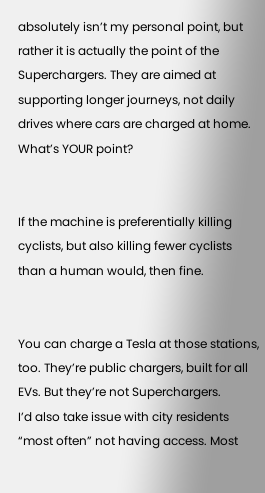absolutely isn’t my personal point, but rather it is actually the point of the Superchargers. They are aimed at supporting longer journeys, not daily drives where cars are charged at home. What’s YOUR point?


If the machine is preferentially killing cyclists, but also killing fewer cyclists than a human would, then fine.


You can charge a Tesla at those stations, too. They’re public chargers, built for all EVs. But they’re not Superchargers.
I’d also take issue with city residents “most often” not having access. Most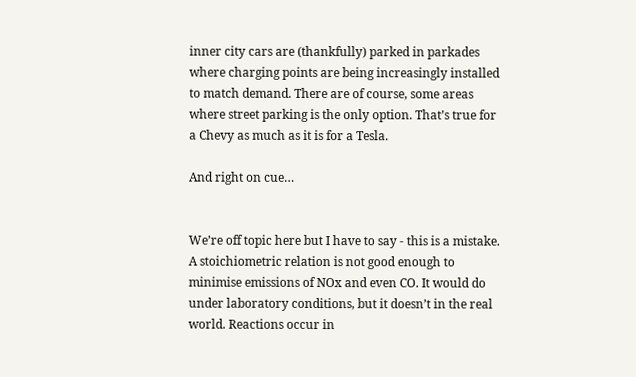inner city cars are (thankfully) parked in parkades where charging points are being increasingly installed to match demand. There are of course, some areas where street parking is the only option. That’s true for a Chevy as much as it is for a Tesla.

And right on cue…


We’re off topic here but I have to say - this is a mistake.
A stoichiometric relation is not good enough to minimise emissions of NOx and even CO. It would do under laboratory conditions, but it doesn’t in the real world. Reactions occur in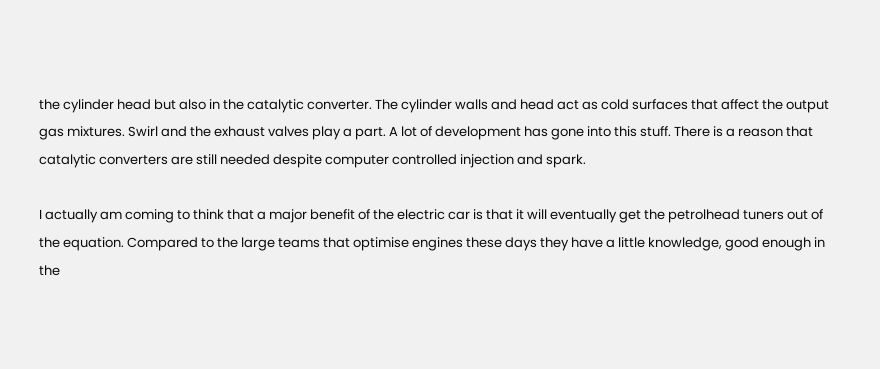the cylinder head but also in the catalytic converter. The cylinder walls and head act as cold surfaces that affect the output gas mixtures. Swirl and the exhaust valves play a part. A lot of development has gone into this stuff. There is a reason that catalytic converters are still needed despite computer controlled injection and spark.

I actually am coming to think that a major benefit of the electric car is that it will eventually get the petrolhead tuners out of the equation. Compared to the large teams that optimise engines these days they have a little knowledge, good enough in the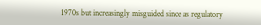1970s but increasingly misguided since as regulatory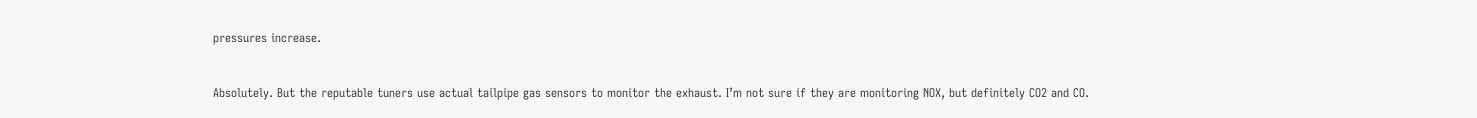pressures increase.


Absolutely. But the reputable tuners use actual tailpipe gas sensors to monitor the exhaust. I’m not sure if they are monitoring NOX, but definitely CO2 and CO.